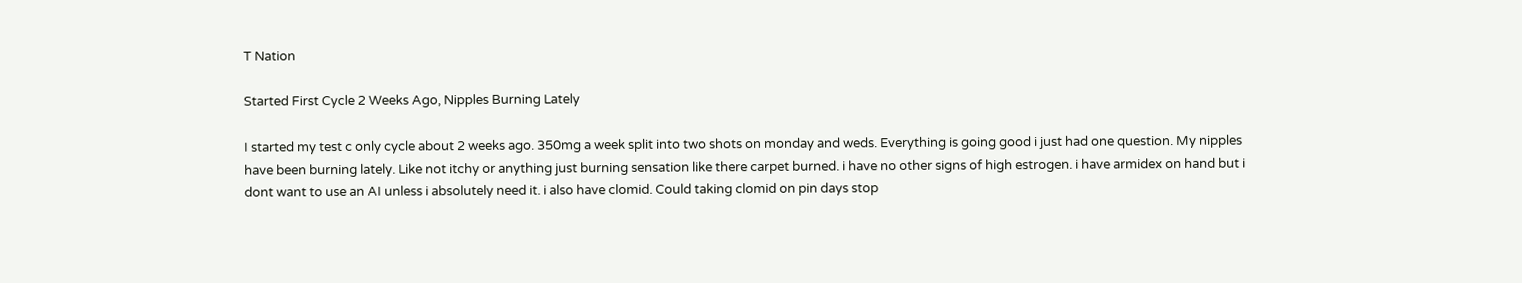T Nation

Started First Cycle 2 Weeks Ago, Nipples Burning Lately

I started my test c only cycle about 2 weeks ago. 350mg a week split into two shots on monday and weds. Everything is going good i just had one question. My nipples have been burning lately. Like not itchy or anything just burning sensation like there carpet burned. i have no other signs of high estrogen. i have armidex on hand but i dont want to use an AI unless i absolutely need it. i also have clomid. Could taking clomid on pin days stop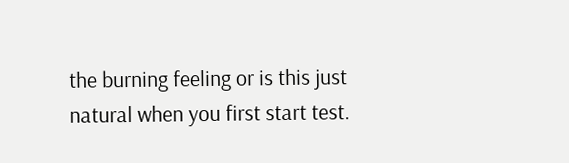the burning feeling or is this just natural when you first start test.